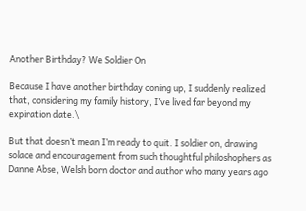Another Birthday? We Soldier On

Because I have another birthday coning up, I suddenly realized that, considering my family history, I’ve lived far beyond my expiration date.\

But that doesn’t mean I’m ready to quit. I soldier on, drawing solace and encouragement from such thoughtful philoshophers as Danne Abse, Welsh born doctor and author who many years ago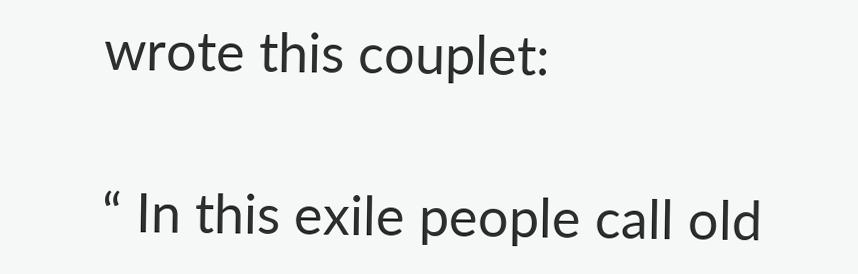wrote this couplet:

“ In this exile people call old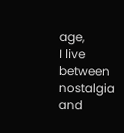age,
I live between nostalgia and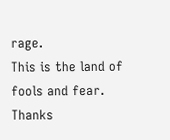rage.
This is the land of fools and fear.
Thanks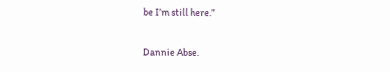be I’m still here.”

Dannie Abse.